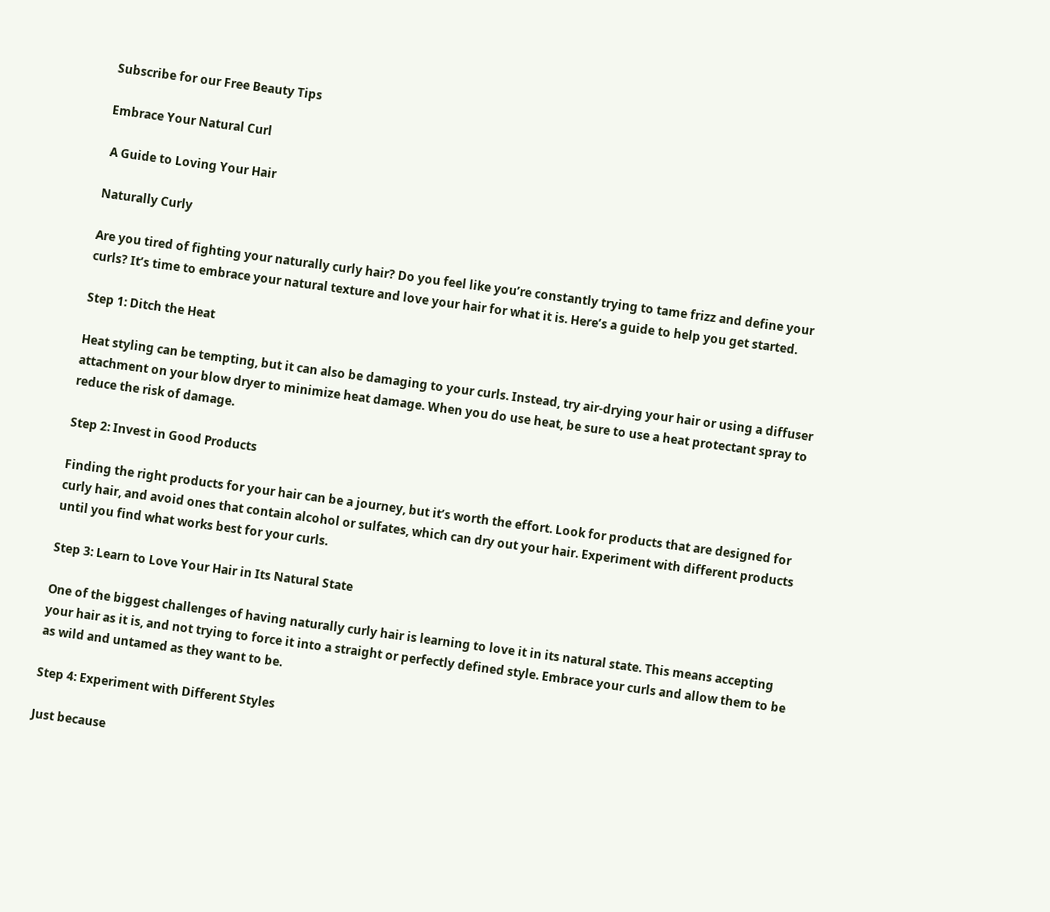Subscribe for our Free Beauty Tips

Embrace Your Natural Curl

 A Guide to Loving Your Hair

Naturally Curly

Are you tired of fighting your naturally curly hair? Do you feel like you’re constantly trying to tame frizz and define your curls? It’s time to embrace your natural texture and love your hair for what it is. Here’s a guide to help you get started.

Step 1: Ditch the Heat

Heat styling can be tempting, but it can also be damaging to your curls. Instead, try air-drying your hair or using a diffuser attachment on your blow dryer to minimize heat damage. When you do use heat, be sure to use a heat protectant spray to reduce the risk of damage.

Step 2: Invest in Good Products

Finding the right products for your hair can be a journey, but it’s worth the effort. Look for products that are designed for curly hair, and avoid ones that contain alcohol or sulfates, which can dry out your hair. Experiment with different products until you find what works best for your curls.

Step 3: Learn to Love Your Hair in Its Natural State

One of the biggest challenges of having naturally curly hair is learning to love it in its natural state. This means accepting your hair as it is, and not trying to force it into a straight or perfectly defined style. Embrace your curls and allow them to be as wild and untamed as they want to be.

Step 4: Experiment with Different Styles

Just because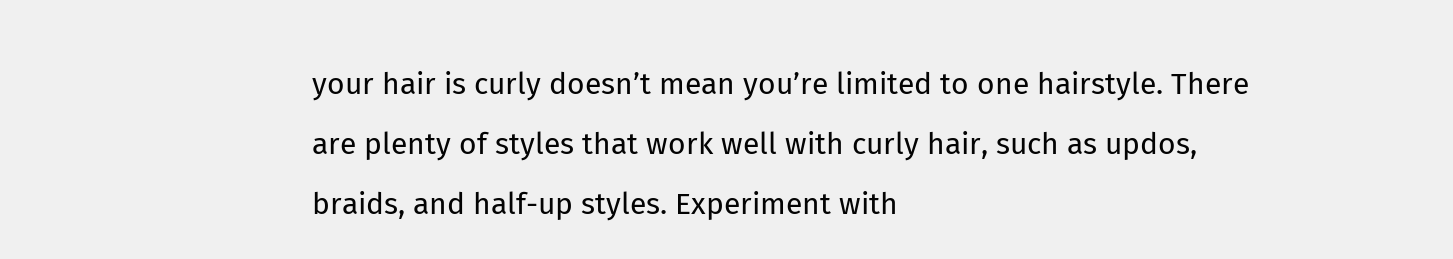your hair is curly doesn’t mean you’re limited to one hairstyle. There are plenty of styles that work well with curly hair, such as updos, braids, and half-up styles. Experiment with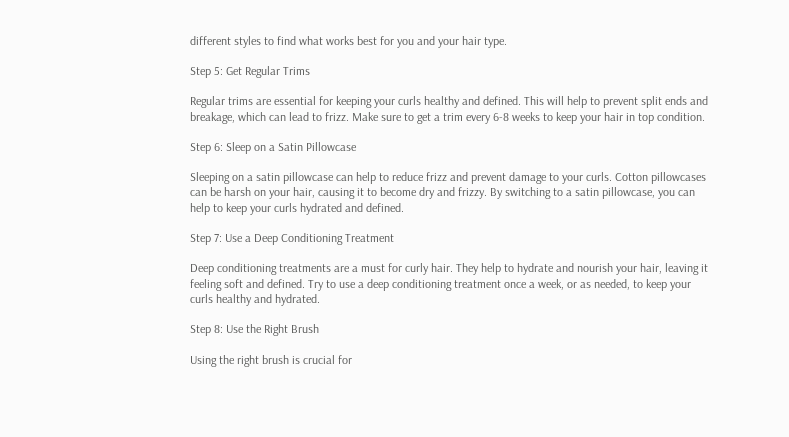different styles to find what works best for you and your hair type.

Step 5: Get Regular Trims

Regular trims are essential for keeping your curls healthy and defined. This will help to prevent split ends and breakage, which can lead to frizz. Make sure to get a trim every 6-8 weeks to keep your hair in top condition.

Step 6: Sleep on a Satin Pillowcase

Sleeping on a satin pillowcase can help to reduce frizz and prevent damage to your curls. Cotton pillowcases can be harsh on your hair, causing it to become dry and frizzy. By switching to a satin pillowcase, you can help to keep your curls hydrated and defined.

Step 7: Use a Deep Conditioning Treatment

Deep conditioning treatments are a must for curly hair. They help to hydrate and nourish your hair, leaving it feeling soft and defined. Try to use a deep conditioning treatment once a week, or as needed, to keep your curls healthy and hydrated.

Step 8: Use the Right Brush

Using the right brush is crucial for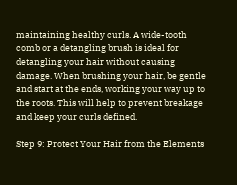maintaining healthy curls. A wide-tooth comb or a detangling brush is ideal for detangling your hair without causing damage. When brushing your hair, be gentle and start at the ends, working your way up to the roots. This will help to prevent breakage and keep your curls defined.

Step 9: Protect Your Hair from the Elements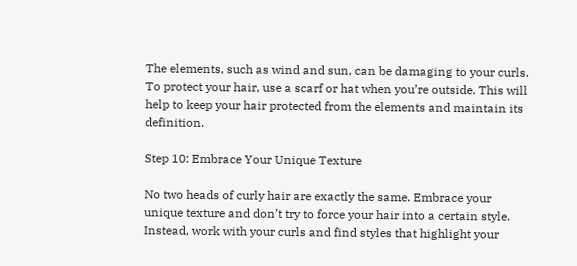The elements, such as wind and sun, can be damaging to your curls. To protect your hair, use a scarf or hat when you’re outside. This will help to keep your hair protected from the elements and maintain its definition.

Step 10: Embrace Your Unique Texture

No two heads of curly hair are exactly the same. Embrace your unique texture and don’t try to force your hair into a certain style. Instead, work with your curls and find styles that highlight your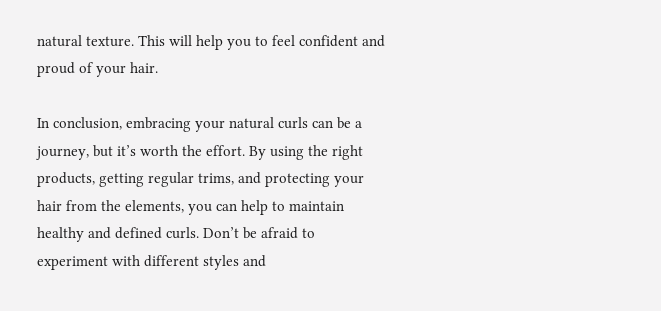natural texture. This will help you to feel confident and proud of your hair.

In conclusion, embracing your natural curls can be a journey, but it’s worth the effort. By using the right products, getting regular trims, and protecting your hair from the elements, you can help to maintain healthy and defined curls. Don’t be afraid to experiment with different styles and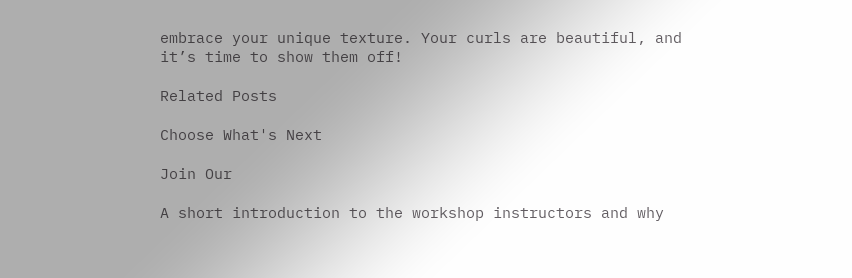embrace your unique texture. Your curls are beautiful, and it’s time to show them off!

Related Posts

Choose What's Next

Join Our

A short introduction to the workshop instructors and why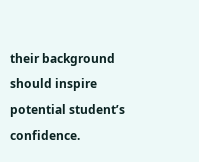their background should inspire potential student’s confidence.